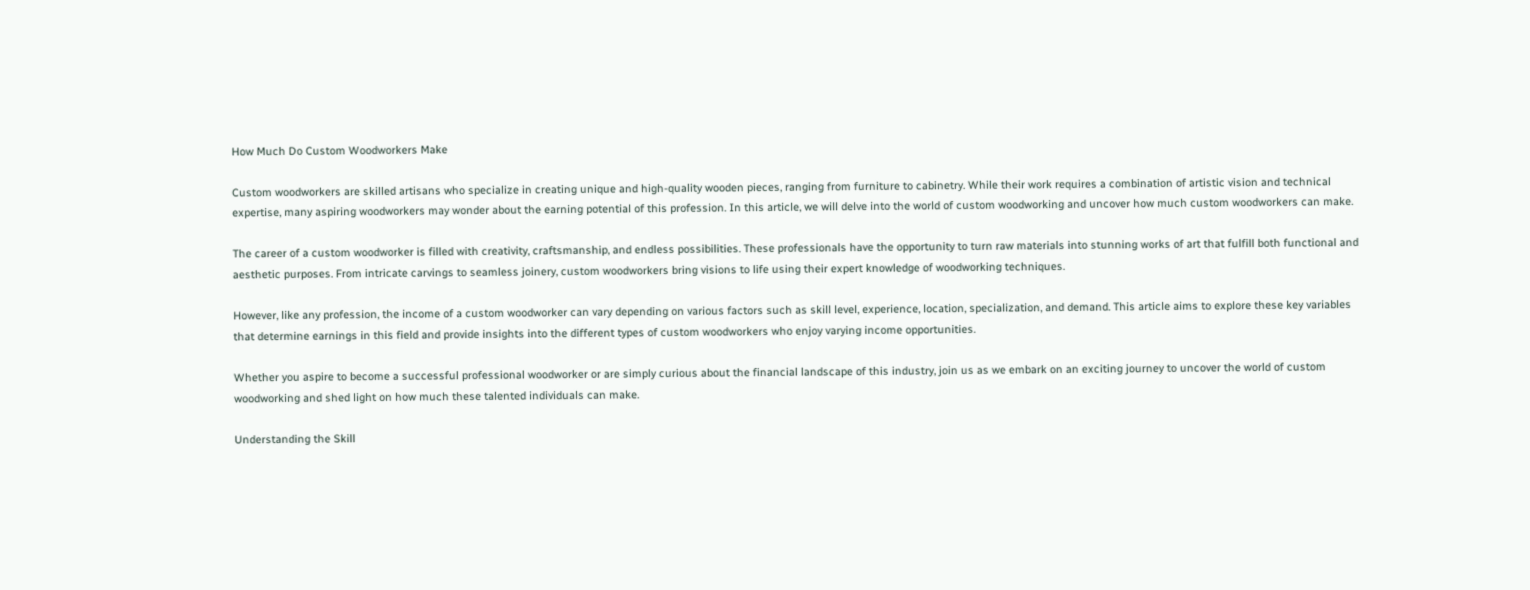How Much Do Custom Woodworkers Make

Custom woodworkers are skilled artisans who specialize in creating unique and high-quality wooden pieces, ranging from furniture to cabinetry. While their work requires a combination of artistic vision and technical expertise, many aspiring woodworkers may wonder about the earning potential of this profession. In this article, we will delve into the world of custom woodworking and uncover how much custom woodworkers can make.

The career of a custom woodworker is filled with creativity, craftsmanship, and endless possibilities. These professionals have the opportunity to turn raw materials into stunning works of art that fulfill both functional and aesthetic purposes. From intricate carvings to seamless joinery, custom woodworkers bring visions to life using their expert knowledge of woodworking techniques.

However, like any profession, the income of a custom woodworker can vary depending on various factors such as skill level, experience, location, specialization, and demand. This article aims to explore these key variables that determine earnings in this field and provide insights into the different types of custom woodworkers who enjoy varying income opportunities.

Whether you aspire to become a successful professional woodworker or are simply curious about the financial landscape of this industry, join us as we embark on an exciting journey to uncover the world of custom woodworking and shed light on how much these talented individuals can make.

Understanding the Skill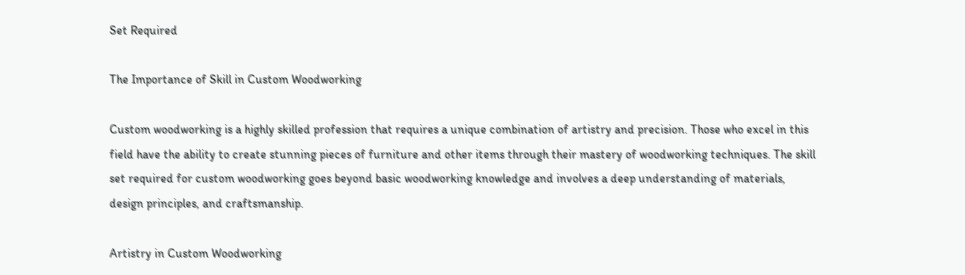Set Required

The Importance of Skill in Custom Woodworking

Custom woodworking is a highly skilled profession that requires a unique combination of artistry and precision. Those who excel in this field have the ability to create stunning pieces of furniture and other items through their mastery of woodworking techniques. The skill set required for custom woodworking goes beyond basic woodworking knowledge and involves a deep understanding of materials, design principles, and craftsmanship.

Artistry in Custom Woodworking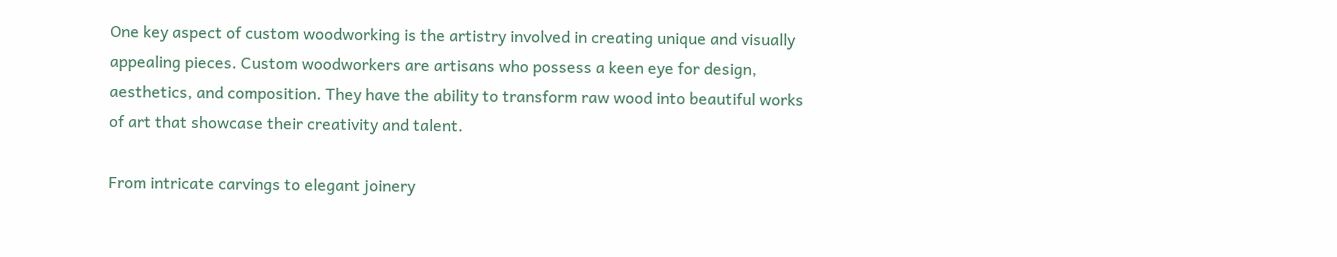One key aspect of custom woodworking is the artistry involved in creating unique and visually appealing pieces. Custom woodworkers are artisans who possess a keen eye for design, aesthetics, and composition. They have the ability to transform raw wood into beautiful works of art that showcase their creativity and talent.

From intricate carvings to elegant joinery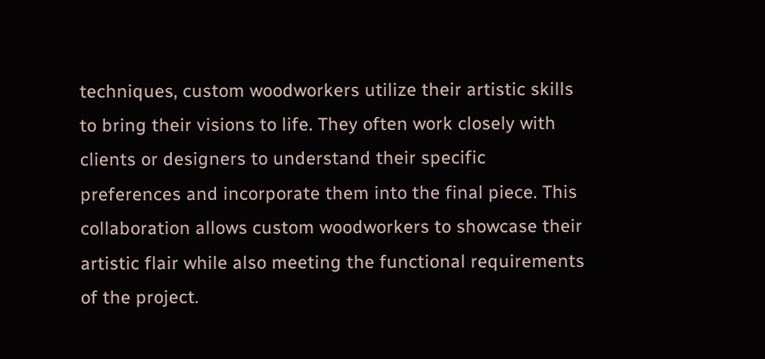techniques, custom woodworkers utilize their artistic skills to bring their visions to life. They often work closely with clients or designers to understand their specific preferences and incorporate them into the final piece. This collaboration allows custom woodworkers to showcase their artistic flair while also meeting the functional requirements of the project.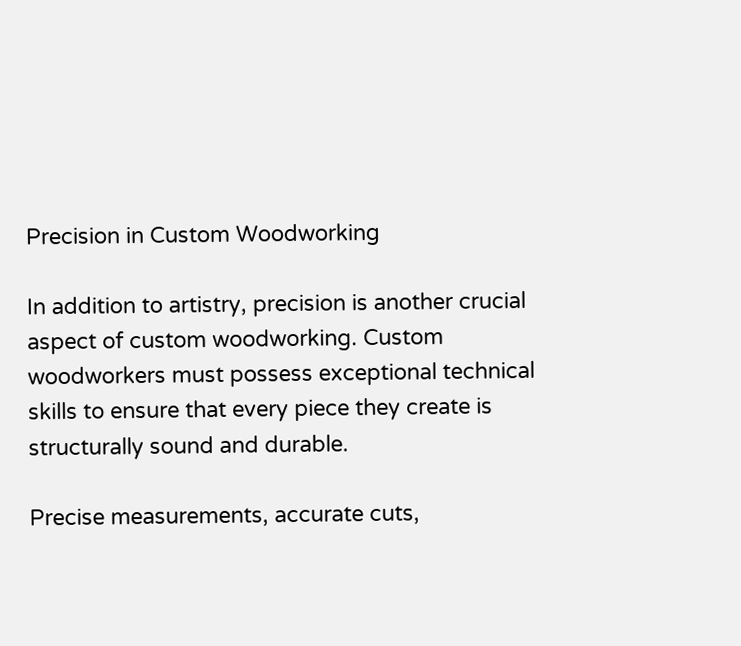Precision in Custom Woodworking

In addition to artistry, precision is another crucial aspect of custom woodworking. Custom woodworkers must possess exceptional technical skills to ensure that every piece they create is structurally sound and durable.

Precise measurements, accurate cuts,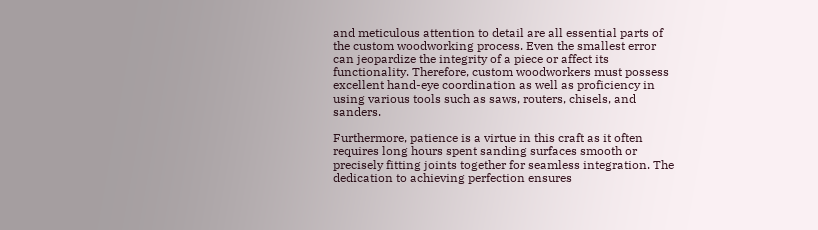and meticulous attention to detail are all essential parts of the custom woodworking process. Even the smallest error can jeopardize the integrity of a piece or affect its functionality. Therefore, custom woodworkers must possess excellent hand-eye coordination as well as proficiency in using various tools such as saws, routers, chisels, and sanders.

Furthermore, patience is a virtue in this craft as it often requires long hours spent sanding surfaces smooth or precisely fitting joints together for seamless integration. The dedication to achieving perfection ensures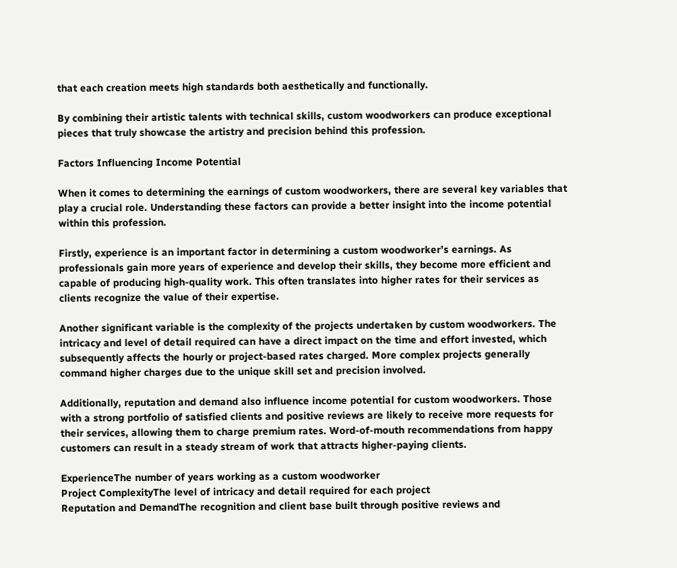that each creation meets high standards both aesthetically and functionally.

By combining their artistic talents with technical skills, custom woodworkers can produce exceptional pieces that truly showcase the artistry and precision behind this profession.

Factors Influencing Income Potential

When it comes to determining the earnings of custom woodworkers, there are several key variables that play a crucial role. Understanding these factors can provide a better insight into the income potential within this profession.

Firstly, experience is an important factor in determining a custom woodworker’s earnings. As professionals gain more years of experience and develop their skills, they become more efficient and capable of producing high-quality work. This often translates into higher rates for their services as clients recognize the value of their expertise.

Another significant variable is the complexity of the projects undertaken by custom woodworkers. The intricacy and level of detail required can have a direct impact on the time and effort invested, which subsequently affects the hourly or project-based rates charged. More complex projects generally command higher charges due to the unique skill set and precision involved.

Additionally, reputation and demand also influence income potential for custom woodworkers. Those with a strong portfolio of satisfied clients and positive reviews are likely to receive more requests for their services, allowing them to charge premium rates. Word-of-mouth recommendations from happy customers can result in a steady stream of work that attracts higher-paying clients.

ExperienceThe number of years working as a custom woodworker
Project ComplexityThe level of intricacy and detail required for each project
Reputation and DemandThe recognition and client base built through positive reviews and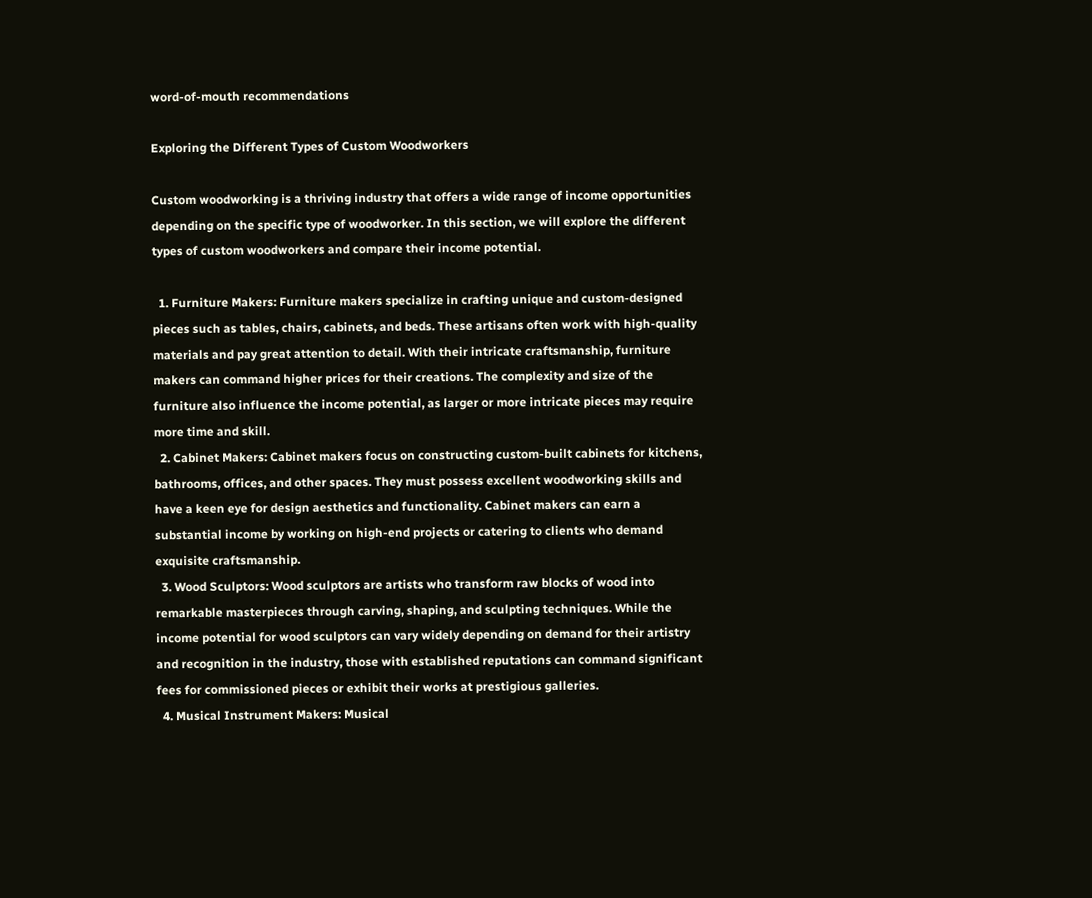word-of-mouth recommendations

Exploring the Different Types of Custom Woodworkers

Custom woodworking is a thriving industry that offers a wide range of income opportunities depending on the specific type of woodworker. In this section, we will explore the different types of custom woodworkers and compare their income potential.

  1. Furniture Makers: Furniture makers specialize in crafting unique and custom-designed pieces such as tables, chairs, cabinets, and beds. These artisans often work with high-quality materials and pay great attention to detail. With their intricate craftsmanship, furniture makers can command higher prices for their creations. The complexity and size of the furniture also influence the income potential, as larger or more intricate pieces may require more time and skill.
  2. Cabinet Makers: Cabinet makers focus on constructing custom-built cabinets for kitchens, bathrooms, offices, and other spaces. They must possess excellent woodworking skills and have a keen eye for design aesthetics and functionality. Cabinet makers can earn a substantial income by working on high-end projects or catering to clients who demand exquisite craftsmanship.
  3. Wood Sculptors: Wood sculptors are artists who transform raw blocks of wood into remarkable masterpieces through carving, shaping, and sculpting techniques. While the income potential for wood sculptors can vary widely depending on demand for their artistry and recognition in the industry, those with established reputations can command significant fees for commissioned pieces or exhibit their works at prestigious galleries.
  4. Musical Instrument Makers: Musical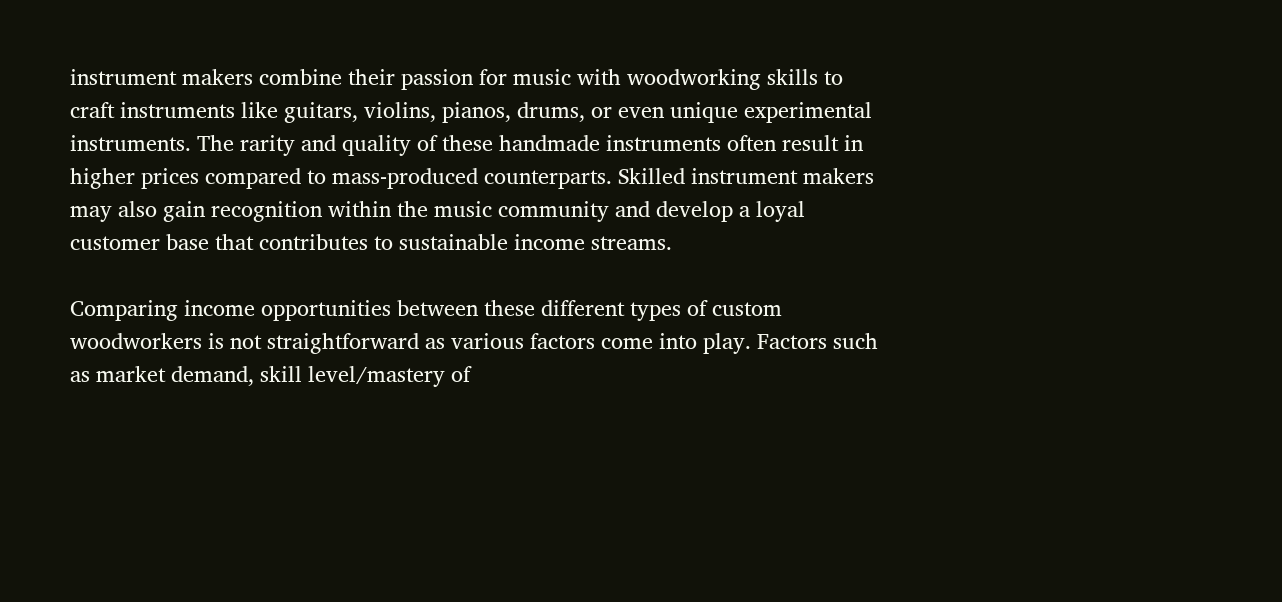instrument makers combine their passion for music with woodworking skills to craft instruments like guitars, violins, pianos, drums, or even unique experimental instruments. The rarity and quality of these handmade instruments often result in higher prices compared to mass-produced counterparts. Skilled instrument makers may also gain recognition within the music community and develop a loyal customer base that contributes to sustainable income streams.

Comparing income opportunities between these different types of custom woodworkers is not straightforward as various factors come into play. Factors such as market demand, skill level/mastery of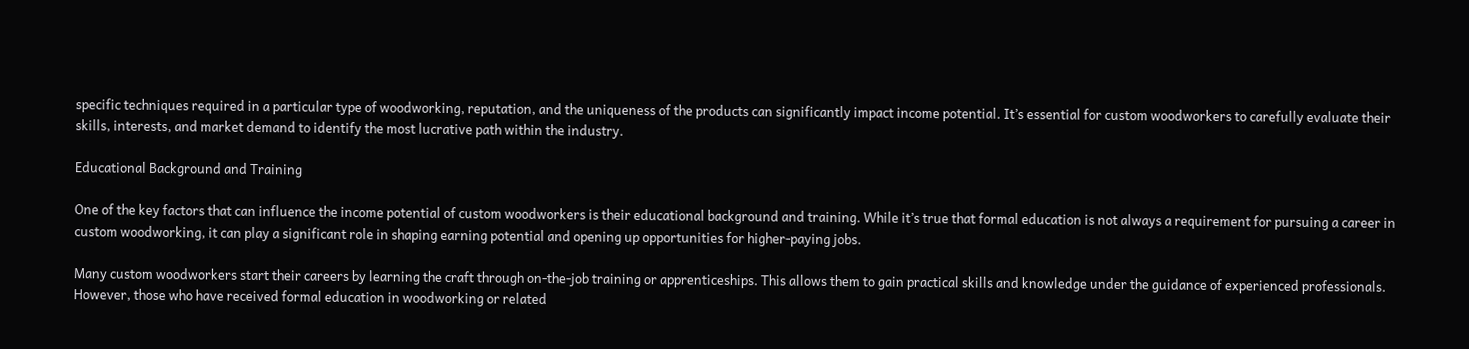specific techniques required in a particular type of woodworking, reputation, and the uniqueness of the products can significantly impact income potential. It’s essential for custom woodworkers to carefully evaluate their skills, interests, and market demand to identify the most lucrative path within the industry.

Educational Background and Training

One of the key factors that can influence the income potential of custom woodworkers is their educational background and training. While it’s true that formal education is not always a requirement for pursuing a career in custom woodworking, it can play a significant role in shaping earning potential and opening up opportunities for higher-paying jobs.

Many custom woodworkers start their careers by learning the craft through on-the-job training or apprenticeships. This allows them to gain practical skills and knowledge under the guidance of experienced professionals. However, those who have received formal education in woodworking or related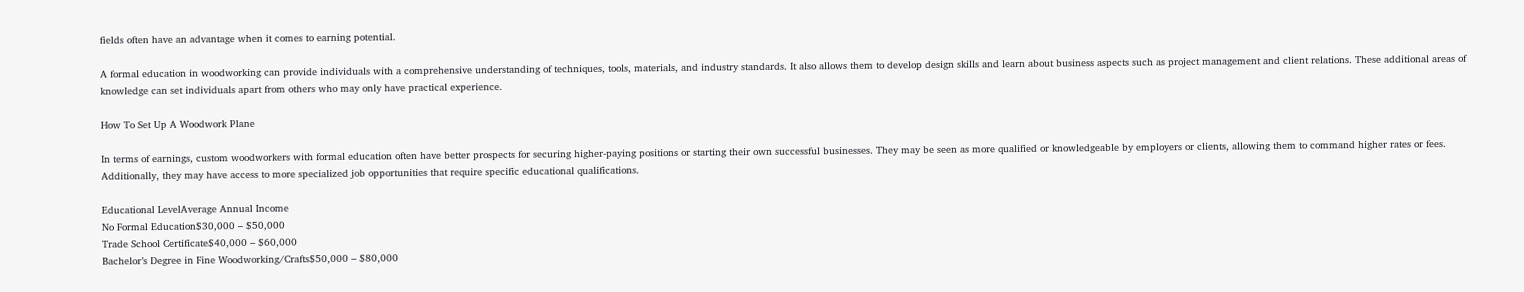fields often have an advantage when it comes to earning potential.

A formal education in woodworking can provide individuals with a comprehensive understanding of techniques, tools, materials, and industry standards. It also allows them to develop design skills and learn about business aspects such as project management and client relations. These additional areas of knowledge can set individuals apart from others who may only have practical experience.

How To Set Up A Woodwork Plane

In terms of earnings, custom woodworkers with formal education often have better prospects for securing higher-paying positions or starting their own successful businesses. They may be seen as more qualified or knowledgeable by employers or clients, allowing them to command higher rates or fees. Additionally, they may have access to more specialized job opportunities that require specific educational qualifications.

Educational LevelAverage Annual Income
No Formal Education$30,000 – $50,000
Trade School Certificate$40,000 – $60,000
Bachelor’s Degree in Fine Woodworking/Crafts$50,000 – $80,000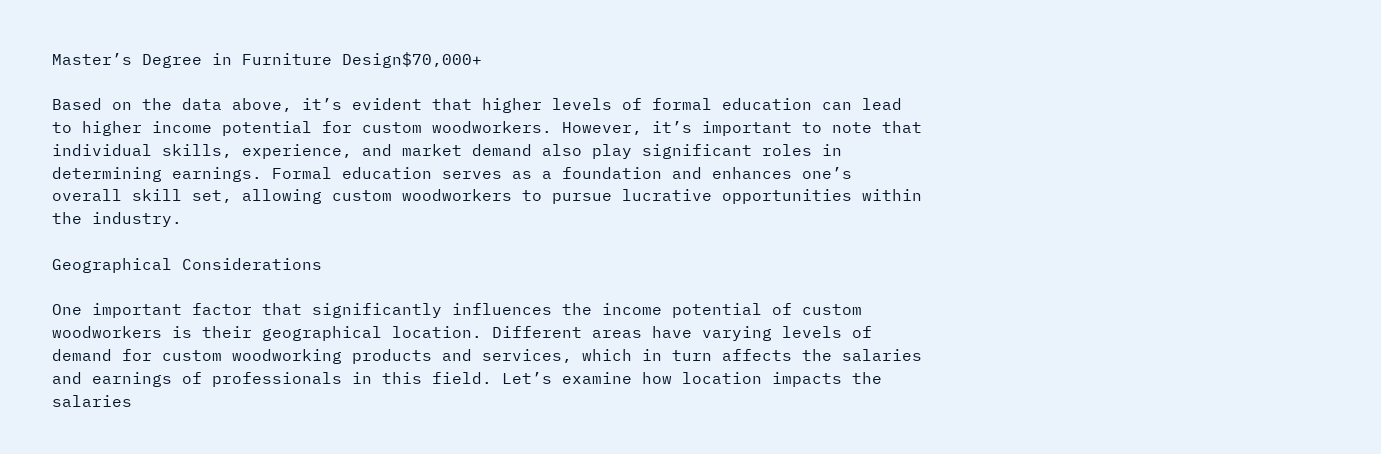Master’s Degree in Furniture Design$70,000+

Based on the data above, it’s evident that higher levels of formal education can lead to higher income potential for custom woodworkers. However, it’s important to note that individual skills, experience, and market demand also play significant roles in determining earnings. Formal education serves as a foundation and enhances one’s overall skill set, allowing custom woodworkers to pursue lucrative opportunities within the industry.

Geographical Considerations

One important factor that significantly influences the income potential of custom woodworkers is their geographical location. Different areas have varying levels of demand for custom woodworking products and services, which in turn affects the salaries and earnings of professionals in this field. Let’s examine how location impacts the salaries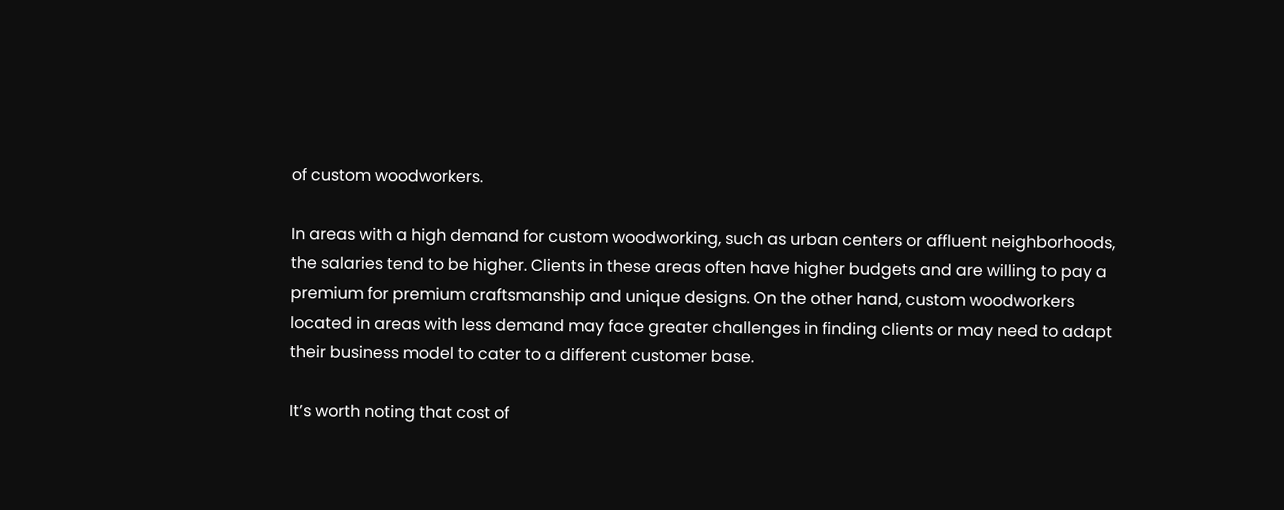of custom woodworkers.

In areas with a high demand for custom woodworking, such as urban centers or affluent neighborhoods, the salaries tend to be higher. Clients in these areas often have higher budgets and are willing to pay a premium for premium craftsmanship and unique designs. On the other hand, custom woodworkers located in areas with less demand may face greater challenges in finding clients or may need to adapt their business model to cater to a different customer base.

It’s worth noting that cost of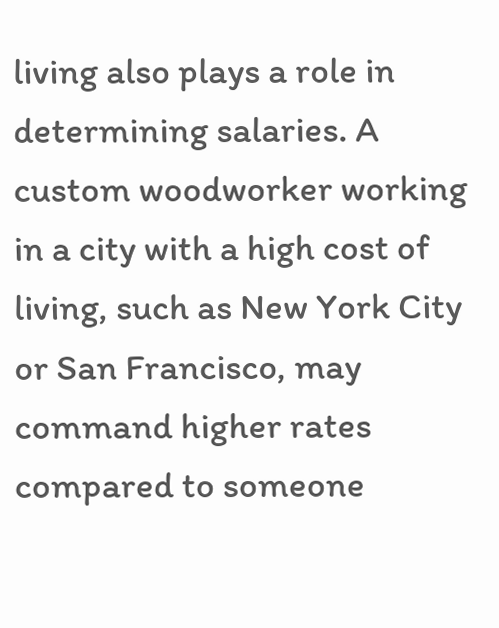living also plays a role in determining salaries. A custom woodworker working in a city with a high cost of living, such as New York City or San Francisco, may command higher rates compared to someone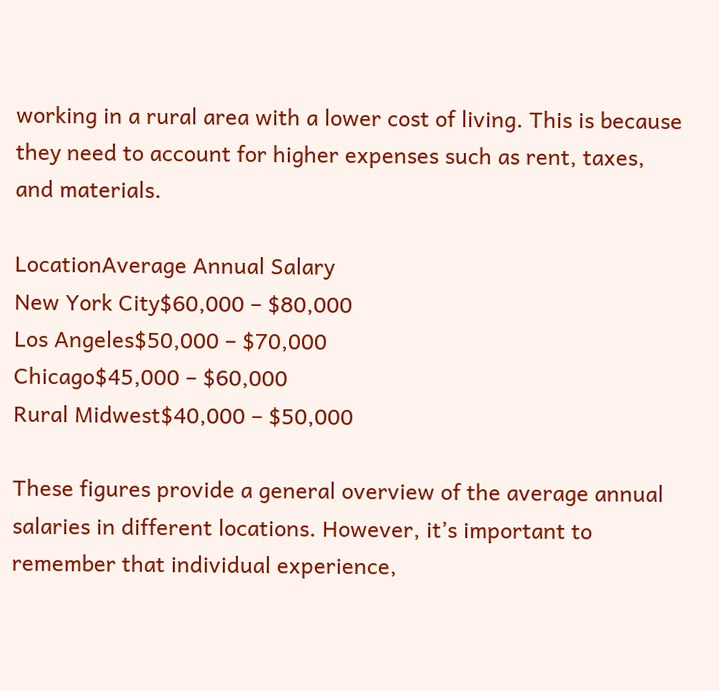working in a rural area with a lower cost of living. This is because they need to account for higher expenses such as rent, taxes, and materials.

LocationAverage Annual Salary
New York City$60,000 – $80,000
Los Angeles$50,000 – $70,000
Chicago$45,000 – $60,000
Rural Midwest$40,000 – $50,000

These figures provide a general overview of the average annual salaries in different locations. However, it’s important to remember that individual experience,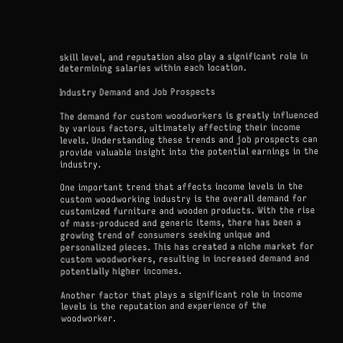skill level, and reputation also play a significant role in determining salaries within each location.

Industry Demand and Job Prospects

The demand for custom woodworkers is greatly influenced by various factors, ultimately affecting their income levels. Understanding these trends and job prospects can provide valuable insight into the potential earnings in the industry.

One important trend that affects income levels in the custom woodworking industry is the overall demand for customized furniture and wooden products. With the rise of mass-produced and generic items, there has been a growing trend of consumers seeking unique and personalized pieces. This has created a niche market for custom woodworkers, resulting in increased demand and potentially higher incomes.

Another factor that plays a significant role in income levels is the reputation and experience of the woodworker.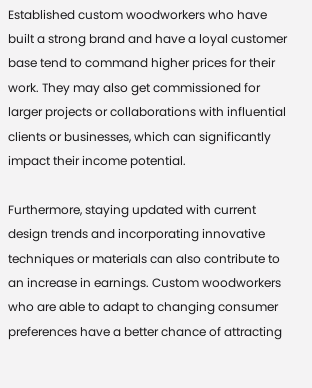Established custom woodworkers who have built a strong brand and have a loyal customer base tend to command higher prices for their work. They may also get commissioned for larger projects or collaborations with influential clients or businesses, which can significantly impact their income potential.

Furthermore, staying updated with current design trends and incorporating innovative techniques or materials can also contribute to an increase in earnings. Custom woodworkers who are able to adapt to changing consumer preferences have a better chance of attracting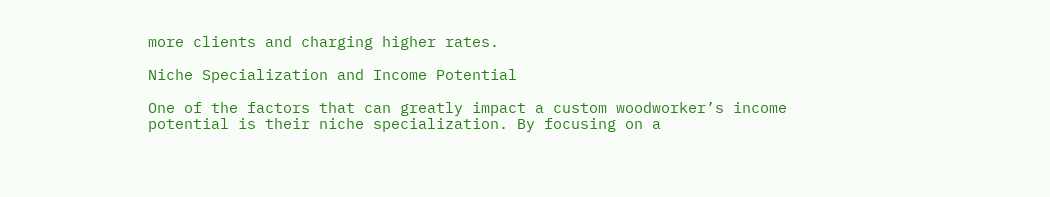more clients and charging higher rates.

Niche Specialization and Income Potential

One of the factors that can greatly impact a custom woodworker’s income potential is their niche specialization. By focusing on a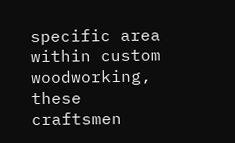specific area within custom woodworking, these craftsmen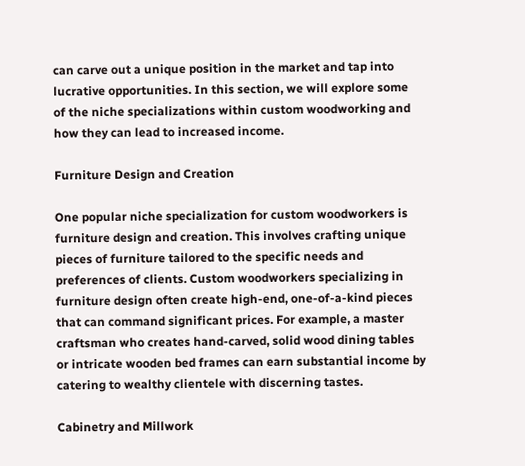can carve out a unique position in the market and tap into lucrative opportunities. In this section, we will explore some of the niche specializations within custom woodworking and how they can lead to increased income.

Furniture Design and Creation

One popular niche specialization for custom woodworkers is furniture design and creation. This involves crafting unique pieces of furniture tailored to the specific needs and preferences of clients. Custom woodworkers specializing in furniture design often create high-end, one-of-a-kind pieces that can command significant prices. For example, a master craftsman who creates hand-carved, solid wood dining tables or intricate wooden bed frames can earn substantial income by catering to wealthy clientele with discerning tastes.

Cabinetry and Millwork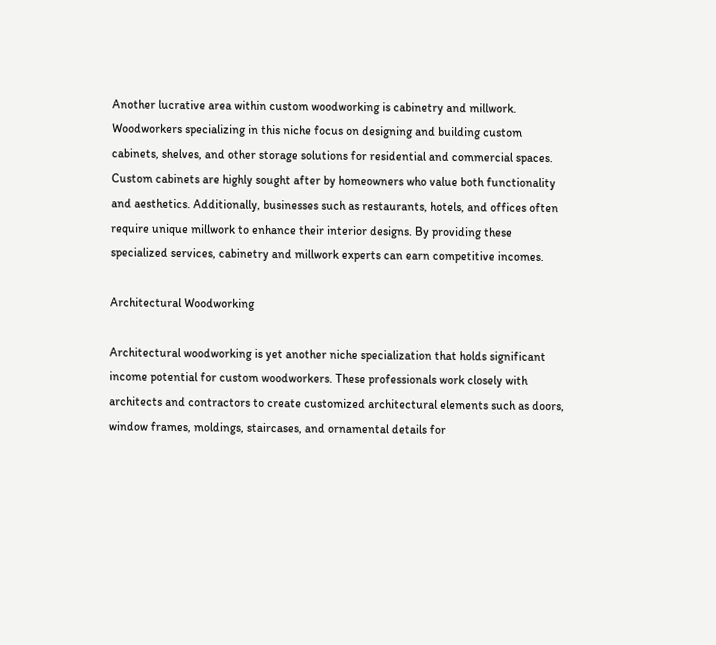Another lucrative area within custom woodworking is cabinetry and millwork. Woodworkers specializing in this niche focus on designing and building custom cabinets, shelves, and other storage solutions for residential and commercial spaces. Custom cabinets are highly sought after by homeowners who value both functionality and aesthetics. Additionally, businesses such as restaurants, hotels, and offices often require unique millwork to enhance their interior designs. By providing these specialized services, cabinetry and millwork experts can earn competitive incomes.

Architectural Woodworking

Architectural woodworking is yet another niche specialization that holds significant income potential for custom woodworkers. These professionals work closely with architects and contractors to create customized architectural elements such as doors, window frames, moldings, staircases, and ornamental details for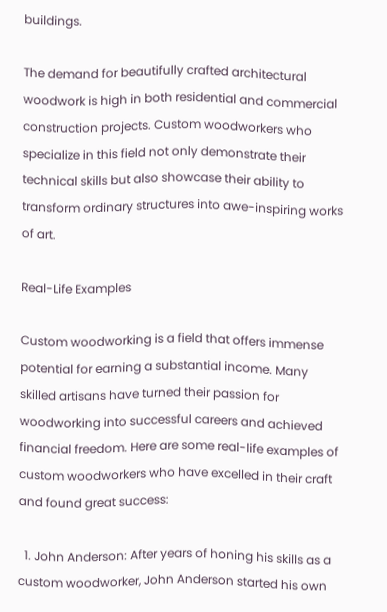buildings.

The demand for beautifully crafted architectural woodwork is high in both residential and commercial construction projects. Custom woodworkers who specialize in this field not only demonstrate their technical skills but also showcase their ability to transform ordinary structures into awe-inspiring works of art.

Real-Life Examples

Custom woodworking is a field that offers immense potential for earning a substantial income. Many skilled artisans have turned their passion for woodworking into successful careers and achieved financial freedom. Here are some real-life examples of custom woodworkers who have excelled in their craft and found great success:

  1. John Anderson: After years of honing his skills as a custom woodworker, John Anderson started his own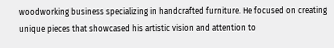woodworking business specializing in handcrafted furniture. He focused on creating unique pieces that showcased his artistic vision and attention to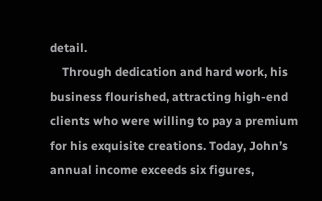detail.
    Through dedication and hard work, his business flourished, attracting high-end clients who were willing to pay a premium for his exquisite creations. Today, John’s annual income exceeds six figures,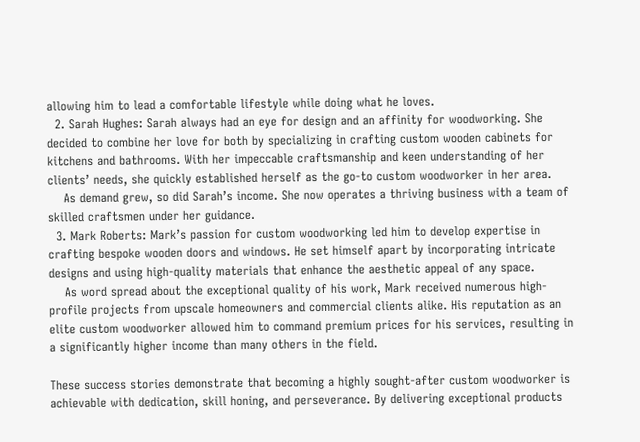allowing him to lead a comfortable lifestyle while doing what he loves.
  2. Sarah Hughes: Sarah always had an eye for design and an affinity for woodworking. She decided to combine her love for both by specializing in crafting custom wooden cabinets for kitchens and bathrooms. With her impeccable craftsmanship and keen understanding of her clients’ needs, she quickly established herself as the go-to custom woodworker in her area.
    As demand grew, so did Sarah’s income. She now operates a thriving business with a team of skilled craftsmen under her guidance.
  3. Mark Roberts: Mark’s passion for custom woodworking led him to develop expertise in crafting bespoke wooden doors and windows. He set himself apart by incorporating intricate designs and using high-quality materials that enhance the aesthetic appeal of any space.
    As word spread about the exceptional quality of his work, Mark received numerous high-profile projects from upscale homeowners and commercial clients alike. His reputation as an elite custom woodworker allowed him to command premium prices for his services, resulting in a significantly higher income than many others in the field.

These success stories demonstrate that becoming a highly sought-after custom woodworker is achievable with dedication, skill honing, and perseverance. By delivering exceptional products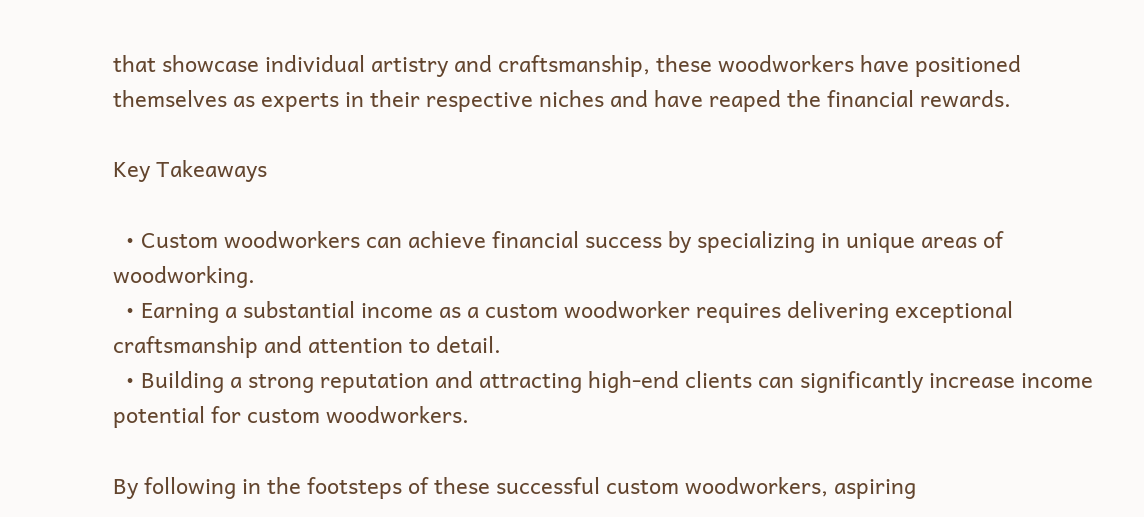that showcase individual artistry and craftsmanship, these woodworkers have positioned themselves as experts in their respective niches and have reaped the financial rewards.

Key Takeaways

  • Custom woodworkers can achieve financial success by specializing in unique areas of woodworking.
  • Earning a substantial income as a custom woodworker requires delivering exceptional craftsmanship and attention to detail.
  • Building a strong reputation and attracting high-end clients can significantly increase income potential for custom woodworkers.

By following in the footsteps of these successful custom woodworkers, aspiring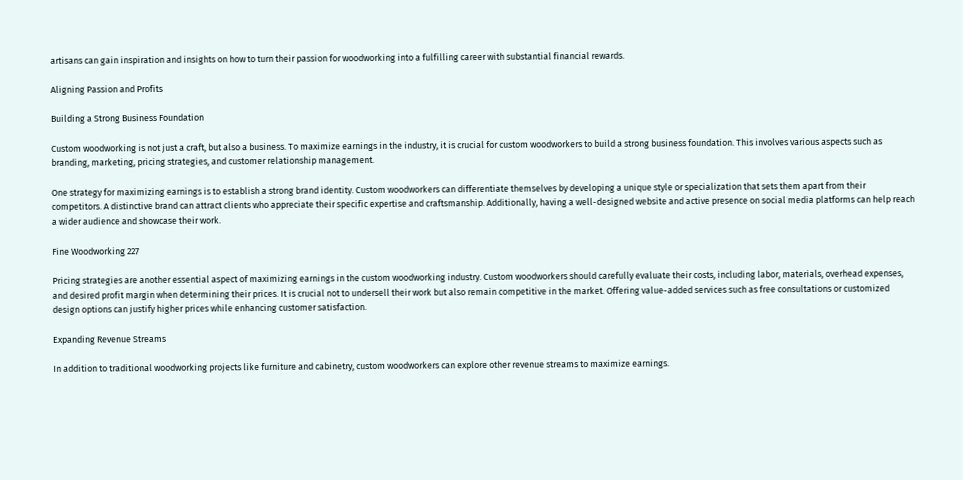artisans can gain inspiration and insights on how to turn their passion for woodworking into a fulfilling career with substantial financial rewards.

Aligning Passion and Profits

Building a Strong Business Foundation

Custom woodworking is not just a craft, but also a business. To maximize earnings in the industry, it is crucial for custom woodworkers to build a strong business foundation. This involves various aspects such as branding, marketing, pricing strategies, and customer relationship management.

One strategy for maximizing earnings is to establish a strong brand identity. Custom woodworkers can differentiate themselves by developing a unique style or specialization that sets them apart from their competitors. A distinctive brand can attract clients who appreciate their specific expertise and craftsmanship. Additionally, having a well-designed website and active presence on social media platforms can help reach a wider audience and showcase their work.

Fine Woodworking 227

Pricing strategies are another essential aspect of maximizing earnings in the custom woodworking industry. Custom woodworkers should carefully evaluate their costs, including labor, materials, overhead expenses, and desired profit margin when determining their prices. It is crucial not to undersell their work but also remain competitive in the market. Offering value-added services such as free consultations or customized design options can justify higher prices while enhancing customer satisfaction.

Expanding Revenue Streams

In addition to traditional woodworking projects like furniture and cabinetry, custom woodworkers can explore other revenue streams to maximize earnings.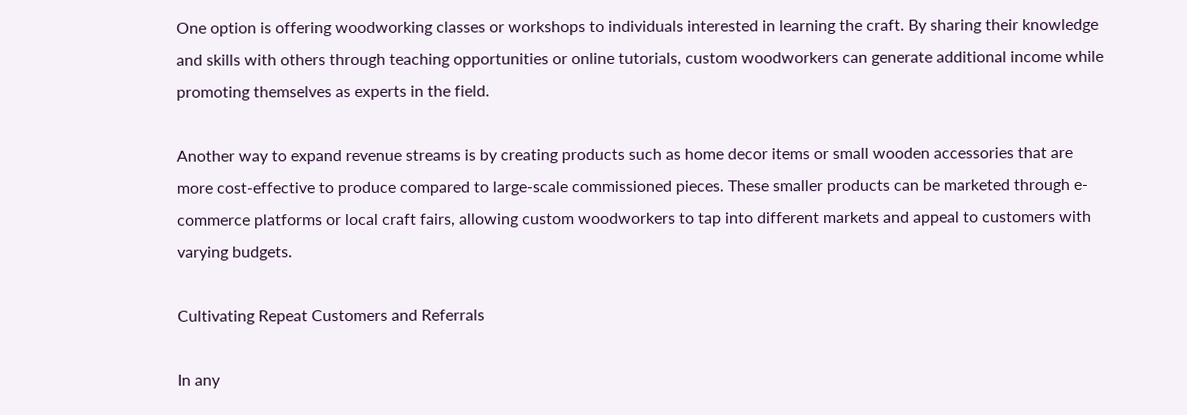One option is offering woodworking classes or workshops to individuals interested in learning the craft. By sharing their knowledge and skills with others through teaching opportunities or online tutorials, custom woodworkers can generate additional income while promoting themselves as experts in the field.

Another way to expand revenue streams is by creating products such as home decor items or small wooden accessories that are more cost-effective to produce compared to large-scale commissioned pieces. These smaller products can be marketed through e-commerce platforms or local craft fairs, allowing custom woodworkers to tap into different markets and appeal to customers with varying budgets.

Cultivating Repeat Customers and Referrals

In any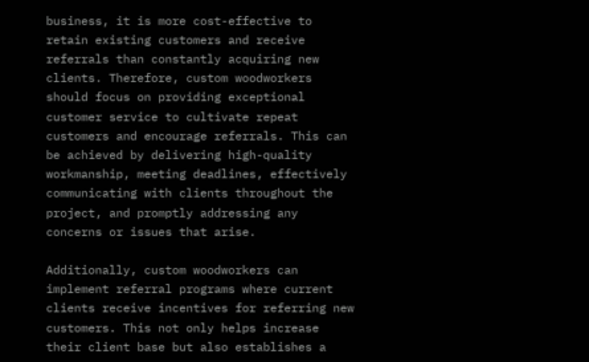business, it is more cost-effective to retain existing customers and receive referrals than constantly acquiring new clients. Therefore, custom woodworkers should focus on providing exceptional customer service to cultivate repeat customers and encourage referrals. This can be achieved by delivering high-quality workmanship, meeting deadlines, effectively communicating with clients throughout the project, and promptly addressing any concerns or issues that arise.

Additionally, custom woodworkers can implement referral programs where current clients receive incentives for referring new customers. This not only helps increase their client base but also establishes a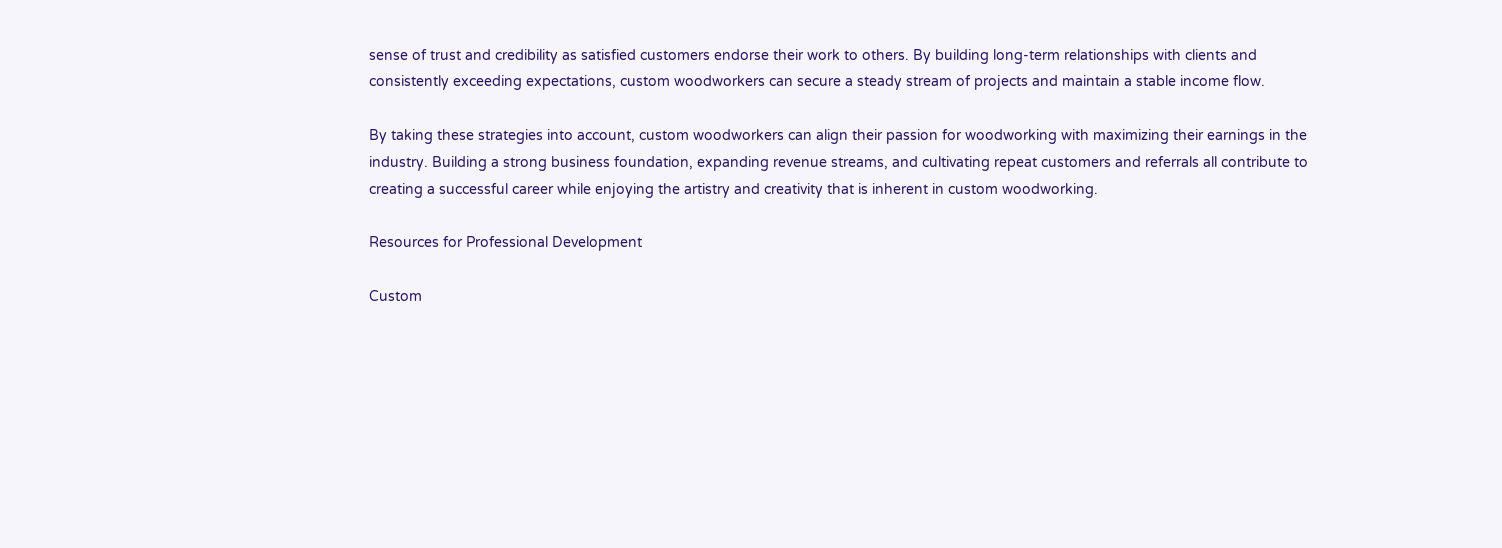sense of trust and credibility as satisfied customers endorse their work to others. By building long-term relationships with clients and consistently exceeding expectations, custom woodworkers can secure a steady stream of projects and maintain a stable income flow.

By taking these strategies into account, custom woodworkers can align their passion for woodworking with maximizing their earnings in the industry. Building a strong business foundation, expanding revenue streams, and cultivating repeat customers and referrals all contribute to creating a successful career while enjoying the artistry and creativity that is inherent in custom woodworking.

Resources for Professional Development

Custom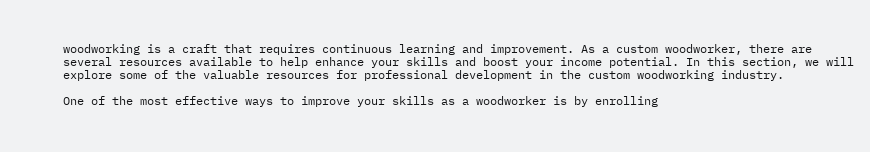woodworking is a craft that requires continuous learning and improvement. As a custom woodworker, there are several resources available to help enhance your skills and boost your income potential. In this section, we will explore some of the valuable resources for professional development in the custom woodworking industry.

One of the most effective ways to improve your skills as a woodworker is by enrolling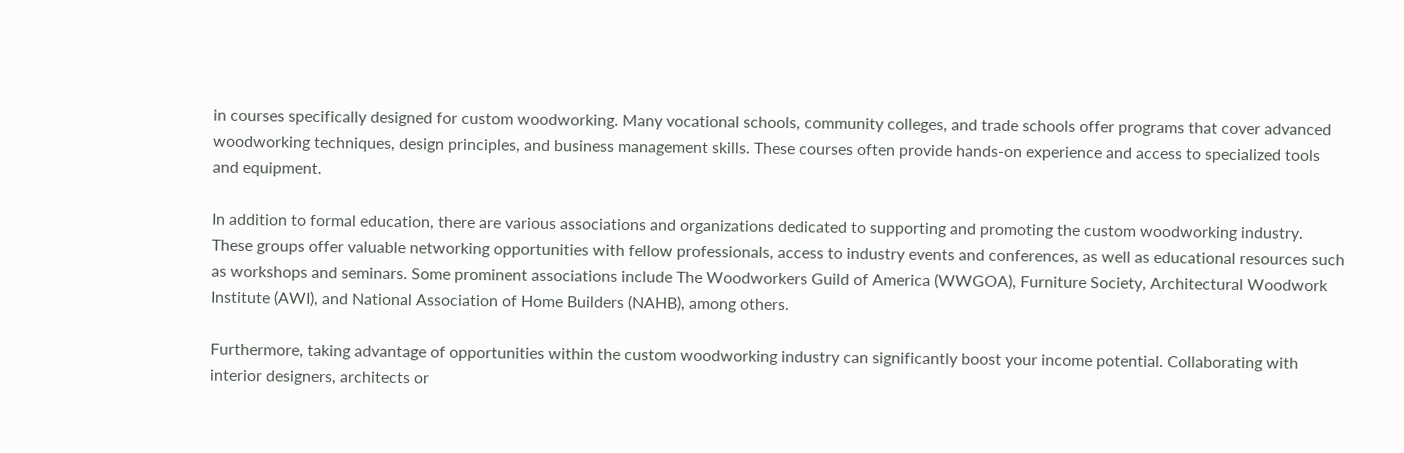in courses specifically designed for custom woodworking. Many vocational schools, community colleges, and trade schools offer programs that cover advanced woodworking techniques, design principles, and business management skills. These courses often provide hands-on experience and access to specialized tools and equipment.

In addition to formal education, there are various associations and organizations dedicated to supporting and promoting the custom woodworking industry. These groups offer valuable networking opportunities with fellow professionals, access to industry events and conferences, as well as educational resources such as workshops and seminars. Some prominent associations include The Woodworkers Guild of America (WWGOA), Furniture Society, Architectural Woodwork Institute (AWI), and National Association of Home Builders (NAHB), among others.

Furthermore, taking advantage of opportunities within the custom woodworking industry can significantly boost your income potential. Collaborating with interior designers, architects or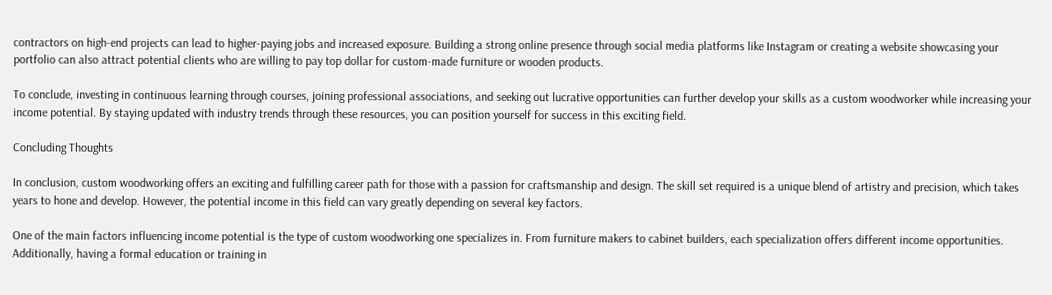contractors on high-end projects can lead to higher-paying jobs and increased exposure. Building a strong online presence through social media platforms like Instagram or creating a website showcasing your portfolio can also attract potential clients who are willing to pay top dollar for custom-made furniture or wooden products.

To conclude, investing in continuous learning through courses, joining professional associations, and seeking out lucrative opportunities can further develop your skills as a custom woodworker while increasing your income potential. By staying updated with industry trends through these resources, you can position yourself for success in this exciting field.

Concluding Thoughts

In conclusion, custom woodworking offers an exciting and fulfilling career path for those with a passion for craftsmanship and design. The skill set required is a unique blend of artistry and precision, which takes years to hone and develop. However, the potential income in this field can vary greatly depending on several key factors.

One of the main factors influencing income potential is the type of custom woodworking one specializes in. From furniture makers to cabinet builders, each specialization offers different income opportunities. Additionally, having a formal education or training in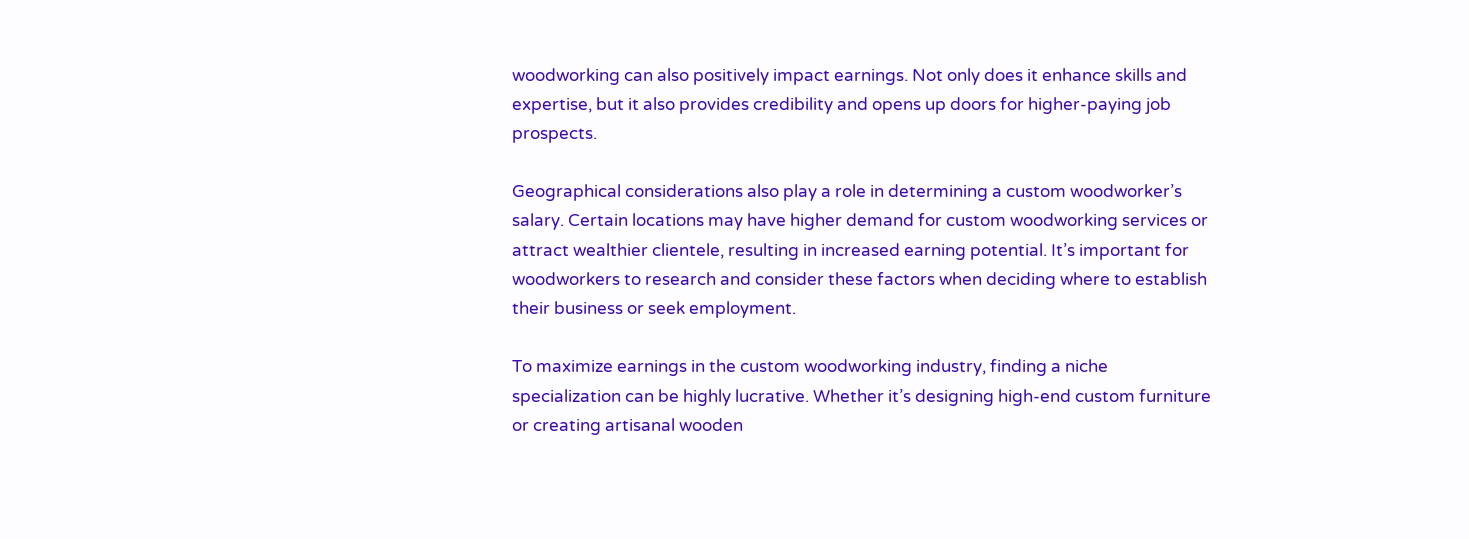woodworking can also positively impact earnings. Not only does it enhance skills and expertise, but it also provides credibility and opens up doors for higher-paying job prospects.

Geographical considerations also play a role in determining a custom woodworker’s salary. Certain locations may have higher demand for custom woodworking services or attract wealthier clientele, resulting in increased earning potential. It’s important for woodworkers to research and consider these factors when deciding where to establish their business or seek employment.

To maximize earnings in the custom woodworking industry, finding a niche specialization can be highly lucrative. Whether it’s designing high-end custom furniture or creating artisanal wooden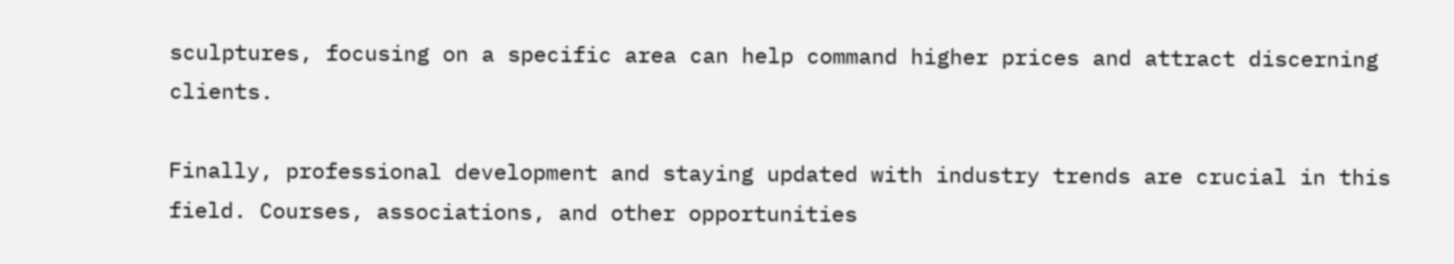sculptures, focusing on a specific area can help command higher prices and attract discerning clients.

Finally, professional development and staying updated with industry trends are crucial in this field. Courses, associations, and other opportunities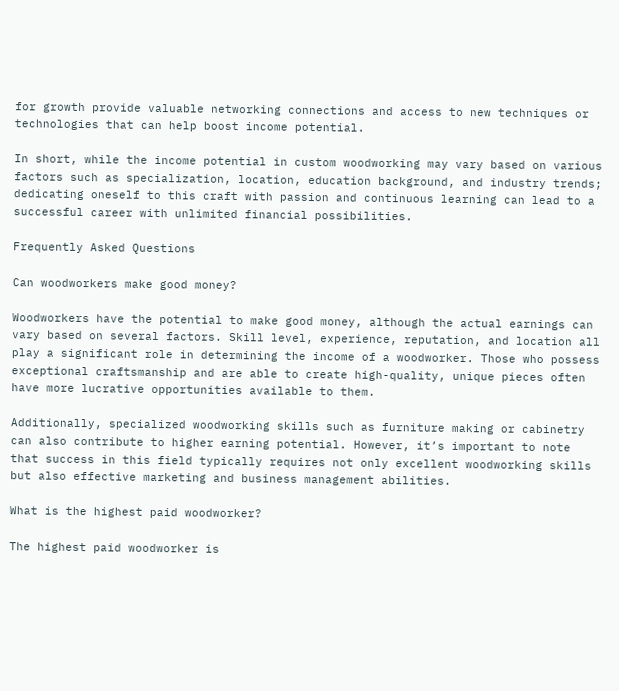for growth provide valuable networking connections and access to new techniques or technologies that can help boost income potential.

In short, while the income potential in custom woodworking may vary based on various factors such as specialization, location, education background, and industry trends; dedicating oneself to this craft with passion and continuous learning can lead to a successful career with unlimited financial possibilities.

Frequently Asked Questions

Can woodworkers make good money?

Woodworkers have the potential to make good money, although the actual earnings can vary based on several factors. Skill level, experience, reputation, and location all play a significant role in determining the income of a woodworker. Those who possess exceptional craftsmanship and are able to create high-quality, unique pieces often have more lucrative opportunities available to them.

Additionally, specialized woodworking skills such as furniture making or cabinetry can also contribute to higher earning potential. However, it’s important to note that success in this field typically requires not only excellent woodworking skills but also effective marketing and business management abilities.

What is the highest paid woodworker?

The highest paid woodworker is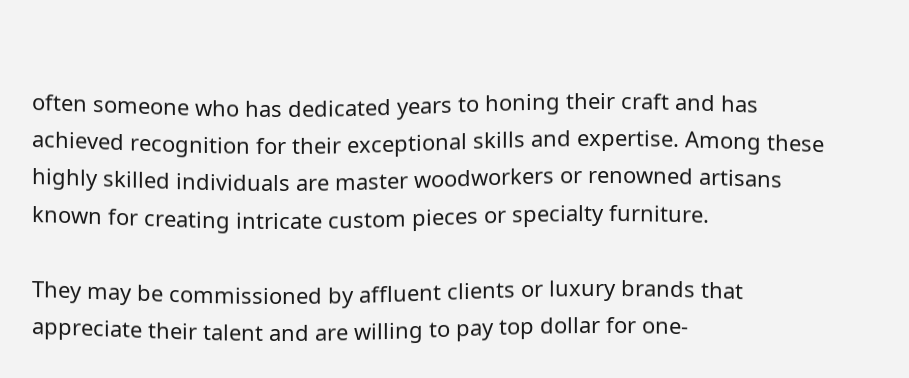often someone who has dedicated years to honing their craft and has achieved recognition for their exceptional skills and expertise. Among these highly skilled individuals are master woodworkers or renowned artisans known for creating intricate custom pieces or specialty furniture.

They may be commissioned by affluent clients or luxury brands that appreciate their talent and are willing to pay top dollar for one-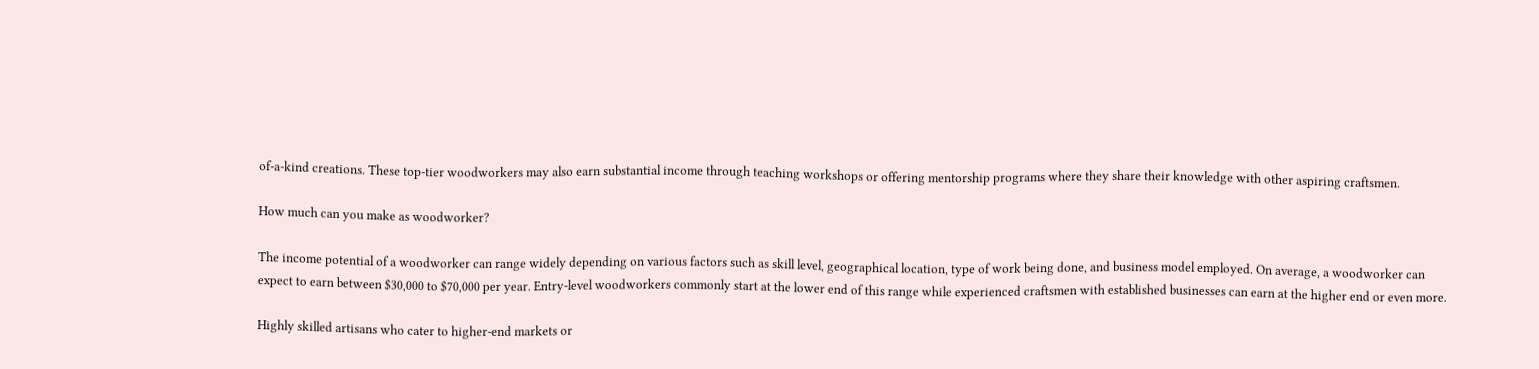of-a-kind creations. These top-tier woodworkers may also earn substantial income through teaching workshops or offering mentorship programs where they share their knowledge with other aspiring craftsmen.

How much can you make as woodworker?

The income potential of a woodworker can range widely depending on various factors such as skill level, geographical location, type of work being done, and business model employed. On average, a woodworker can expect to earn between $30,000 to $70,000 per year. Entry-level woodworkers commonly start at the lower end of this range while experienced craftsmen with established businesses can earn at the higher end or even more.

Highly skilled artisans who cater to higher-end markets or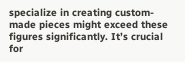specialize in creating custom-made pieces might exceed these figures significantly. It’s crucial for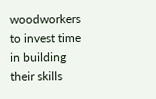woodworkers to invest time in building their skills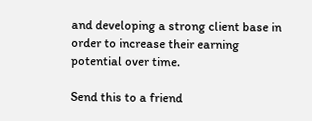and developing a strong client base in order to increase their earning potential over time.

Send this to a friend